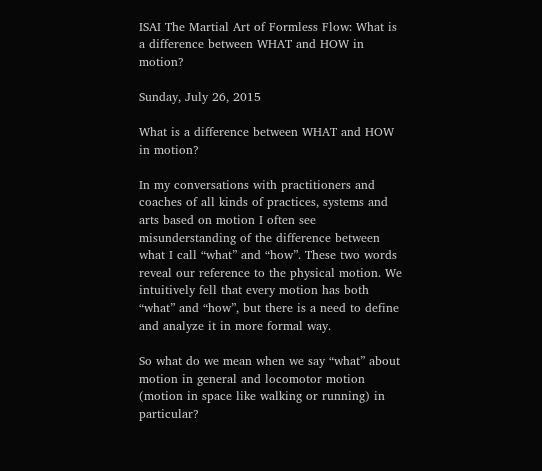ISAI The Martial Art of Formless Flow: What is a difference between WHAT and HOW in motion?

Sunday, July 26, 2015

What is a difference between WHAT and HOW in motion?

In my conversations with practitioners and coaches of all kinds of practices, systems and arts based on motion I often see misunderstanding of the difference between what I call “what” and “how”. These two words reveal our reference to the physical motion. We intuitively fell that every motion has both “what” and “how”, but there is a need to define and analyze it in more formal way.

So what do we mean when we say “what” about motion in general and locomotor motion (motion in space like walking or running) in particular?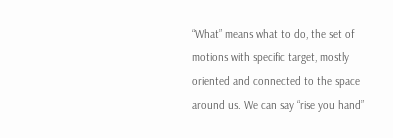“What” means what to do, the set of motions with specific target, mostly oriented and connected to the space around us. We can say “rise you hand”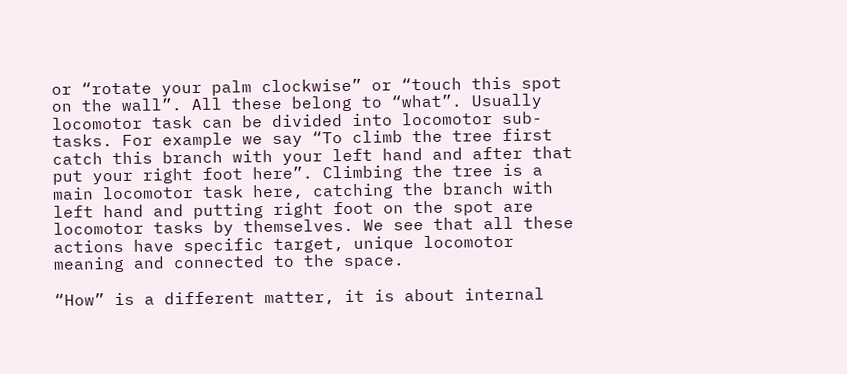or “rotate your palm clockwise” or “touch this spot on the wall”. All these belong to “what”. Usually locomotor task can be divided into locomotor sub-tasks. For example we say “To climb the tree first catch this branch with your left hand and after that put your right foot here”. Climbing the tree is a main locomotor task here, catching the branch with left hand and putting right foot on the spot are locomotor tasks by themselves. We see that all these actions have specific target, unique locomotor meaning and connected to the space.

“How” is a different matter, it is about internal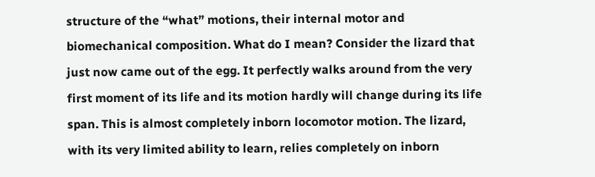structure of the “what” motions, their internal motor and biomechanical composition. What do I mean? Consider the lizard that just now came out of the egg. It perfectly walks around from the very first moment of its life and its motion hardly will change during its life span. This is almost completely inborn locomotor motion. The lizard, with its very limited ability to learn, relies completely on inborn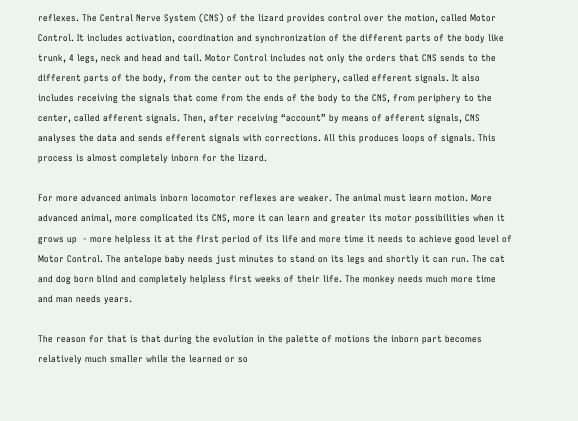reflexes. The Central Nerve System (CNS) of the lizard provides control over the motion, called Motor Control. It includes activation, coordination and synchronization of the different parts of the body like trunk, 4 legs, neck and head and tail. Motor Control includes not only the orders that CNS sends to the different parts of the body, from the center out to the periphery, called efferent signals. It also includes receiving the signals that come from the ends of the body to the CNS, from periphery to the center, called afferent signals. Then, after receiving “account” by means of afferent signals, CNS analyses the data and sends efferent signals with corrections. All this produces loops of signals. This process is almost completely inborn for the lizard.

For more advanced animals inborn locomotor reflexes are weaker. The animal must learn motion. More advanced animal, more complicated its CNS, more it can learn and greater its motor possibilities when it grows up  - more helpless it at the first period of its life and more time it needs to achieve good level of Motor Control. The antelope baby needs just minutes to stand on its legs and shortly it can run. The cat and dog born blind and completely helpless first weeks of their life. The monkey needs much more time and man needs years.

The reason for that is that during the evolution in the palette of motions the inborn part becomes relatively much smaller while the learned or so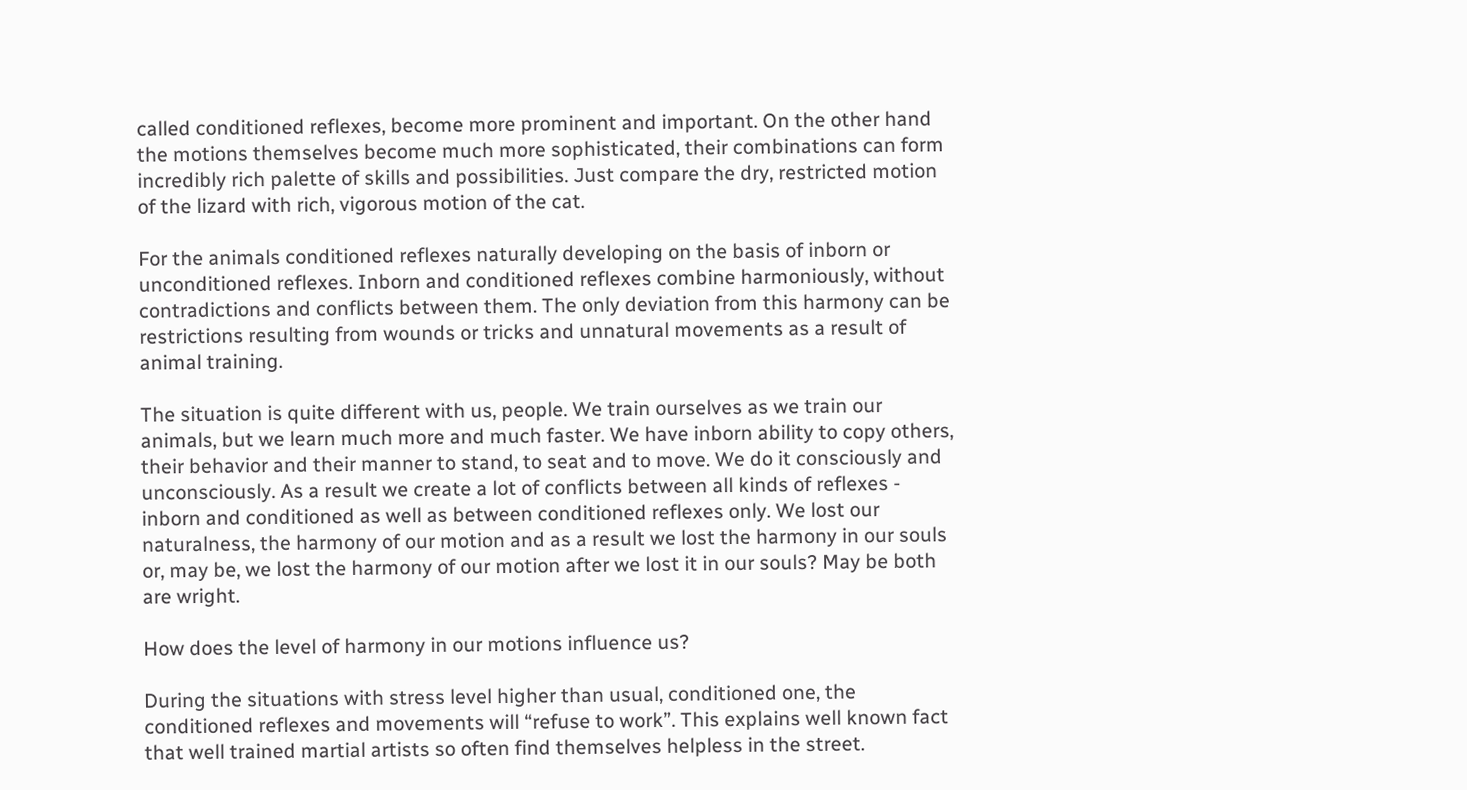called conditioned reflexes, become more prominent and important. On the other hand the motions themselves become much more sophisticated, their combinations can form incredibly rich palette of skills and possibilities. Just compare the dry, restricted motion of the lizard with rich, vigorous motion of the cat.

For the animals conditioned reflexes naturally developing on the basis of inborn or unconditioned reflexes. Inborn and conditioned reflexes combine harmoniously, without contradictions and conflicts between them. The only deviation from this harmony can be restrictions resulting from wounds or tricks and unnatural movements as a result of animal training.

The situation is quite different with us, people. We train ourselves as we train our animals, but we learn much more and much faster. We have inborn ability to copy others, their behavior and their manner to stand, to seat and to move. We do it consciously and unconsciously. As a result we create a lot of conflicts between all kinds of reflexes - inborn and conditioned as well as between conditioned reflexes only. We lost our naturalness, the harmony of our motion and as a result we lost the harmony in our souls or, may be, we lost the harmony of our motion after we lost it in our souls? May be both are wright.

How does the level of harmony in our motions influence us?

During the situations with stress level higher than usual, conditioned one, the conditioned reflexes and movements will “refuse to work”. This explains well known fact that well trained martial artists so often find themselves helpless in the street.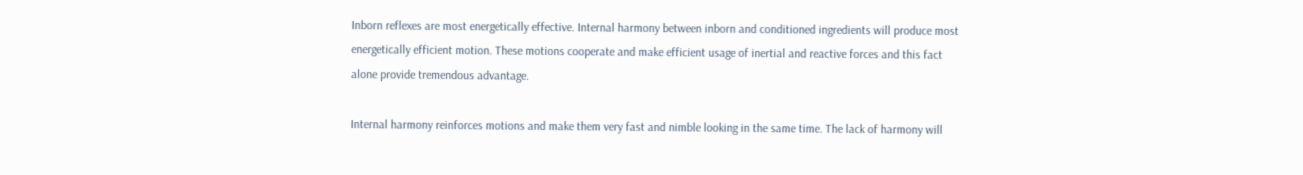Inborn reflexes are most energetically effective. Internal harmony between inborn and conditioned ingredients will produce most energetically efficient motion. These motions cooperate and make efficient usage of inertial and reactive forces and this fact alone provide tremendous advantage.

Internal harmony reinforces motions and make them very fast and nimble looking in the same time. The lack of harmony will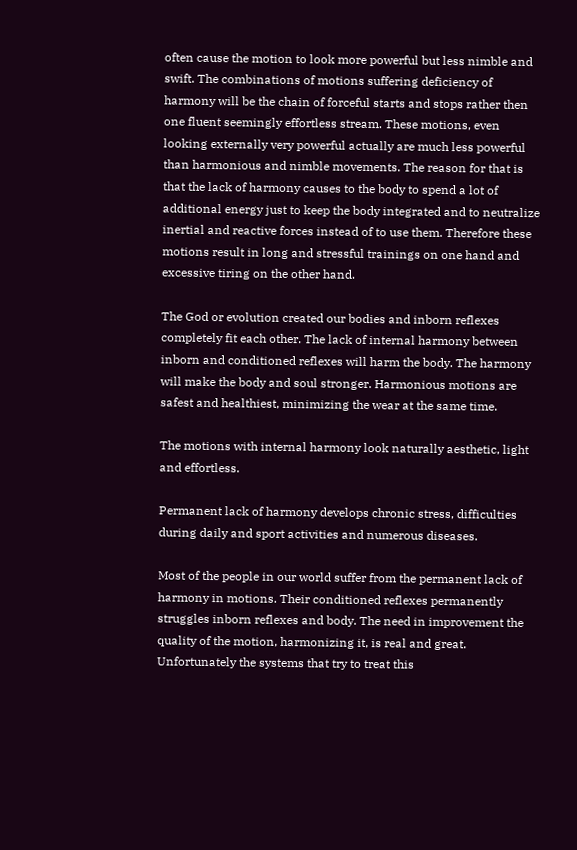often cause the motion to look more powerful but less nimble and swift. The combinations of motions suffering deficiency of harmony will be the chain of forceful starts and stops rather then one fluent seemingly effortless stream. These motions, even looking externally very powerful actually are much less powerful than harmonious and nimble movements. The reason for that is that the lack of harmony causes to the body to spend a lot of additional energy just to keep the body integrated and to neutralize inertial and reactive forces instead of to use them. Therefore these motions result in long and stressful trainings on one hand and excessive tiring on the other hand.

The God or evolution created our bodies and inborn reflexes completely fit each other. The lack of internal harmony between inborn and conditioned reflexes will harm the body. The harmony will make the body and soul stronger. Harmonious motions are safest and healthiest, minimizing the wear at the same time.

The motions with internal harmony look naturally aesthetic, light and effortless.

Permanent lack of harmony develops chronic stress, difficulties during daily and sport activities and numerous diseases.

Most of the people in our world suffer from the permanent lack of harmony in motions. Their conditioned reflexes permanently struggles inborn reflexes and body. The need in improvement the quality of the motion, harmonizing it, is real and great. Unfortunately the systems that try to treat this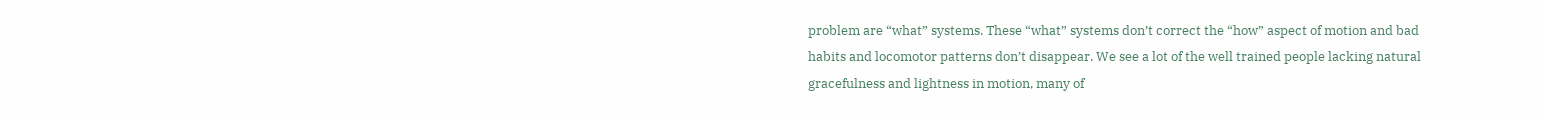problem are “what” systems. These “what” systems don’t correct the “how” aspect of motion and bad habits and locomotor patterns don’t disappear. We see a lot of the well trained people lacking natural gracefulness and lightness in motion, many of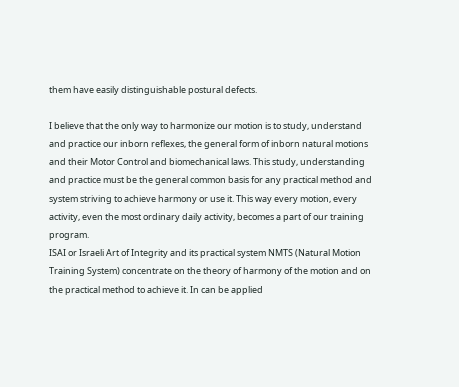them have easily distinguishable postural defects.

I believe that the only way to harmonize our motion is to study, understand and practice our inborn reflexes, the general form of inborn natural motions and their Motor Control and biomechanical laws. This study, understanding and practice must be the general common basis for any practical method and system striving to achieve harmony or use it. This way every motion, every activity, even the most ordinary daily activity, becomes a part of our training program.
ISAI or Israeli Art of Integrity and its practical system NMTS (Natural Motion Training System) concentrate on the theory of harmony of the motion and on the practical method to achieve it. In can be applied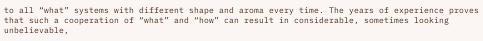to all “what” systems with different shape and aroma every time. The years of experience proves that such a cooperation of “what” and “how” can result in considerable, sometimes looking unbelievable,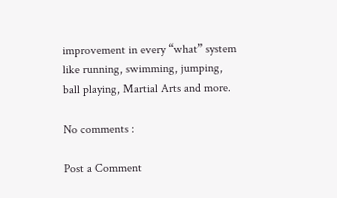improvement in every “what” system like running, swimming, jumping, ball playing, Martial Arts and more.

No comments :

Post a Comment